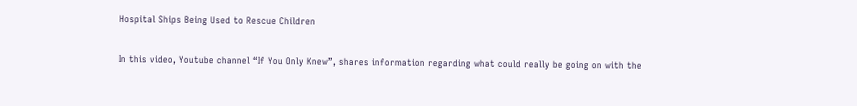Hospital Ships Being Used to Rescue Children

In this video, Youtube channel “If You Only Knew”, shares information regarding what could really be going on with the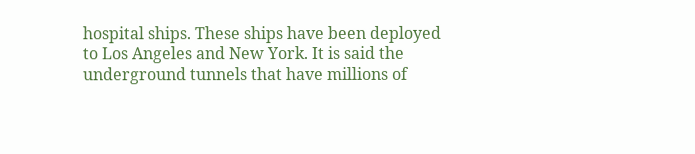hospital ships. These ships have been deployed to Los Angeles and New York. It is said the underground tunnels that have millions of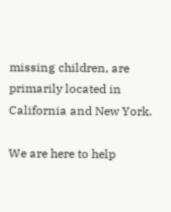missing children, are primarily located in California and New York.

We are here to help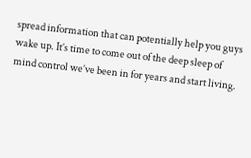spread information that can potentially help you guys wake up. It’s time to come out of the deep sleep of mind control we’ve been in for years and start living.